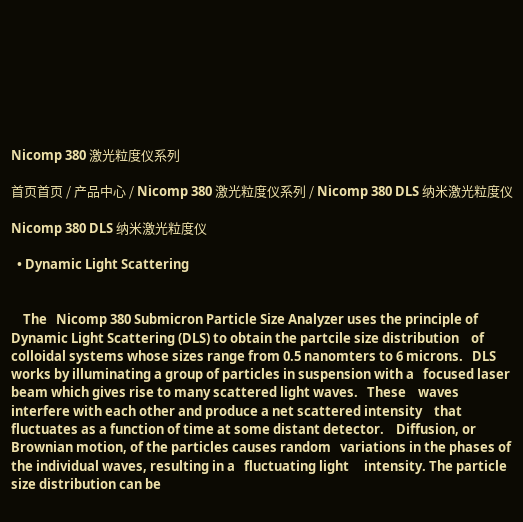Nicomp 380 激光粒度仪系列

首页首页 / 产品中心 / Nicomp 380 激光粒度仪系列 / Nicomp 380 DLS 纳米激光粒度仪

Nicomp 380 DLS 纳米激光粒度仪

  • Dynamic Light Scattering


    The   Nicomp 380 Submicron Particle Size Analyzer uses the principle of    Dynamic Light Scattering (DLS) to obtain the partcile size distribution    of colloidal systems whose sizes range from 0.5 nanomters to 6 microns.   DLS works by illuminating a group of particles in suspension with a   focused laser beam which gives rise to many scattered light waves.   These    waves interfere with each other and produce a net scattered intensity    that fluctuates as a function of time at some distant detector.    Diffusion, or Brownian motion, of the particles causes random   variations in the phases of the individual waves, resulting in a   fluctuating light     intensity. The particle size distribution can be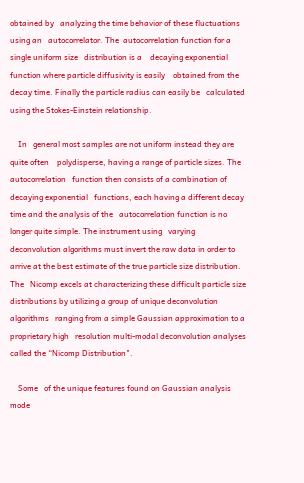obtained by   analyzing the time behavior of these fluctuations using an   autocorrelator. The  autocorrelation function for a single uniform size   distribution is a    decaying exponential function where particle diffusivity is easily    obtained from the decay time. Finally the particle radius can easily be   calculated using the Stokes-Einstein relationship.

    In   general most samples are not uniform instead they are quite often    polydisperse, having a range of particle sizes. The autocorrelation   function then consists of a combination of decaying exponential   functions, each having a different decay time and the analysis of the   autocorrelation function is no longer quite simple. The instrument using   varying deconvolution algorithms must invert the raw data in order to   arrive at the best estimate of the true particle size distribution. The   Nicomp excels at characterizing these difficult particle size   distributions by utilizing a group of unique deconvolution algorithms   ranging from a simple Gaussian approximation to a proprietary high   resolution multi-modal deconvolution analyses called the “Nicomp Distribution".

    Some   of the unique features found on Gaussian analysis mode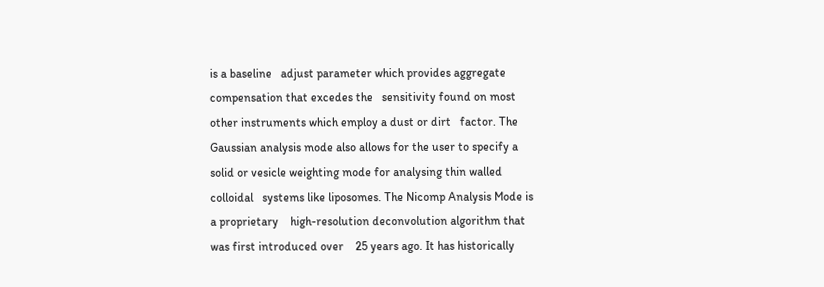is a baseline   adjust parameter which provides aggregate compensation that excedes the   sensitivity found on most other instruments which employ a dust or dirt   factor. The Gaussian analysis mode also allows for the user to specify a   solid or vesicle weighting mode for analysing thin walled colloidal   systems like liposomes. The Nicomp Analysis Mode is a proprietary    high-resolution deconvolution algorithm that was first introduced over    25 years ago. It has historically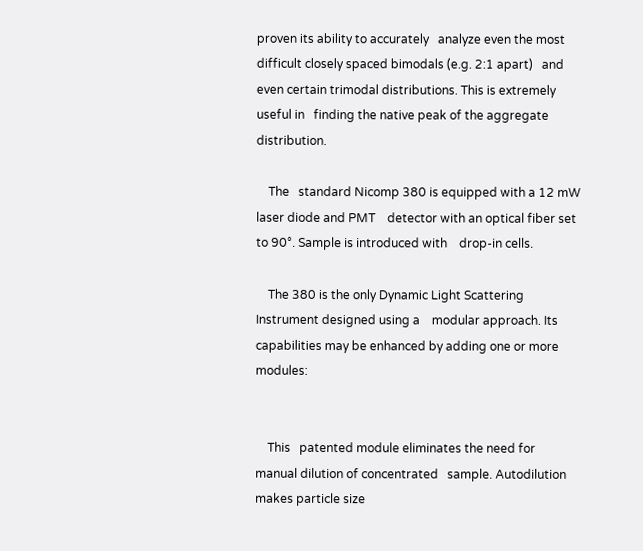proven its ability to accurately   analyze even the most difficult closely spaced bimodals (e.g. 2:1 apart)   and even certain trimodal distributions. This is extremely useful in   finding the native peak of the aggregate distribution.

    The   standard Nicomp 380 is equipped with a 12 mW laser diode and PMT    detector with an optical fiber set to 90°. Sample is introduced with    drop-in cells.

    The 380 is the only Dynamic Light Scattering Instrument designed using a    modular approach. Its capabilities may be enhanced by adding one or more   modules:


    This   patented module eliminates the need for manual dilution of concentrated   sample. Autodilution makes particle size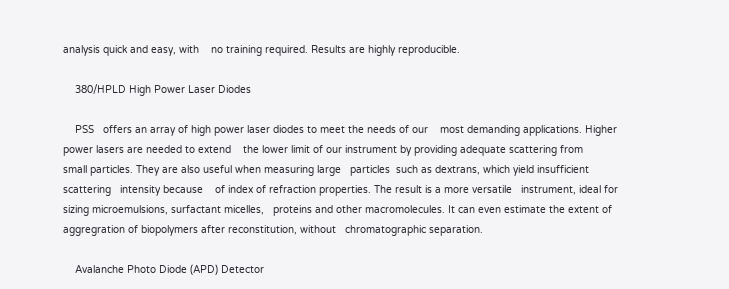analysis quick and easy, with    no training required. Results are highly reproducible.

    380/HPLD High Power Laser Diodes

    PSS   offers an array of high power laser diodes to meet the needs of our    most demanding applications. Higher power lasers are needed to extend    the lower limit of our instrument by providing adequate scattering from      small particles. They are also useful when measuring large   particles  such as dextrans, which yield insufficient scattering   intensity because    of index of refraction properties. The result is a more versatile   instrument, ideal for sizing microemulsions, surfactant micelles,   proteins and other macromolecules. It can even estimate the extent of    aggregration of biopolymers after reconstitution, without   chromatographic separation.

    Avalanche Photo Diode (APD) Detector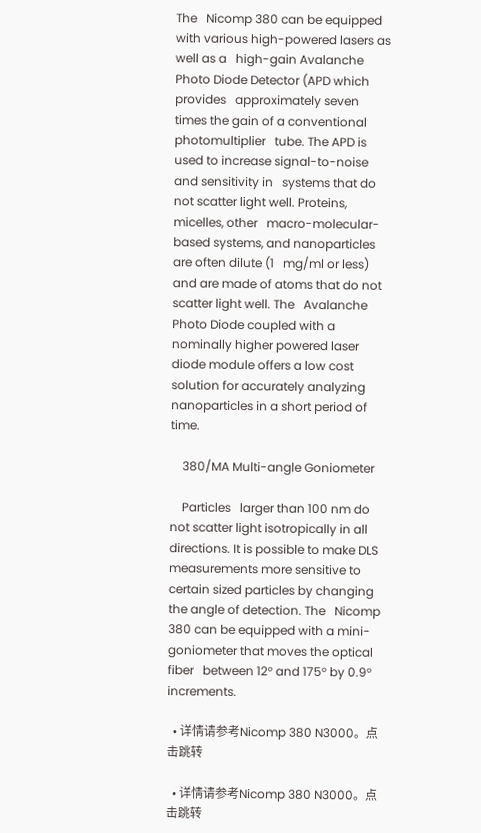The   Nicomp 380 can be equipped with various high-powered lasers as well as a   high-gain Avalanche Photo Diode Detector (APD which provides   approximately seven times the gain of a conventional photomultiplier   tube. The APD is used to increase signal-to-noise and sensitivity in   systems that do not scatter light well. Proteins, micelles, other   macro-molecular-based systems, and nanoparticles are often dilute (1   mg/ml or less) and are made of atoms that do not scatter light well. The   Avalanche Photo Diode coupled with a nominally higher powered laser   diode module offers a low cost solution for accurately analyzing   nanoparticles in a short period of time.

    380/MA Multi-angle Goniometer

    Particles   larger than 100 nm do not scatter light isotropically in all   directions. It is possible to make DLS measurements more sensitive to           certain sized particles by changing the angle of detection. The   Nicomp    380 can be equipped with a mini-goniometer that moves the optical fiber   between 12° and 175° by 0.9° increments.

  • 详情请参考Nicomp 380 N3000。点击跳转

  • 详情请参考Nicomp 380 N3000。点击跳转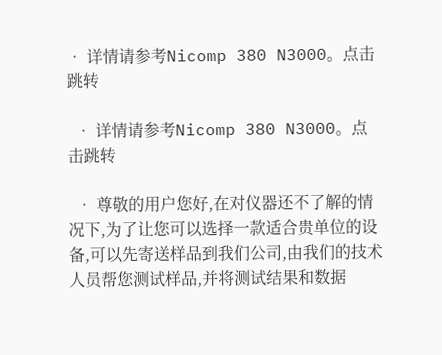• 详情请参考Nicomp 380 N3000。点击跳转

  • 详情请参考Nicomp 380 N3000。点击跳转

  • 尊敬的用户您好,在对仪器还不了解的情况下,为了让您可以选择一款适合贵单位的设备,可以先寄送样品到我们公司,由我们的技术人员帮您测试样品,并将测试结果和数据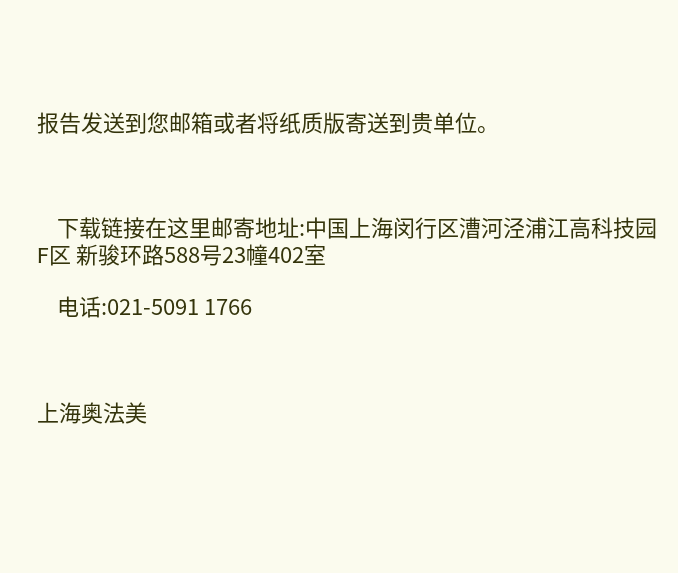报告发送到您邮箱或者将纸质版寄送到贵单位。



    下载链接在这里邮寄地址:中国上海闵行区漕河泾浦江高科技园 F区 新骏环路588号23幢402室

    电话:021-5091 1766



上海奥法美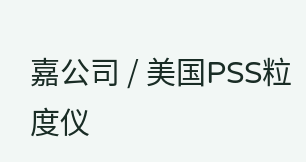嘉公司 / 美国PSS粒度仪